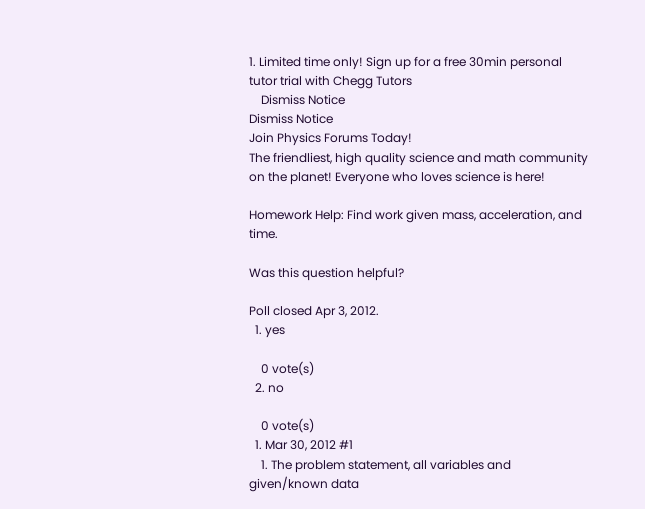1. Limited time only! Sign up for a free 30min personal tutor trial with Chegg Tutors
    Dismiss Notice
Dismiss Notice
Join Physics Forums Today!
The friendliest, high quality science and math community on the planet! Everyone who loves science is here!

Homework Help: Find work given mass, acceleration, and time.

Was this question helpful?

Poll closed Apr 3, 2012.
  1. yes

    0 vote(s)
  2. no

    0 vote(s)
  1. Mar 30, 2012 #1
    1. The problem statement, all variables and given/known data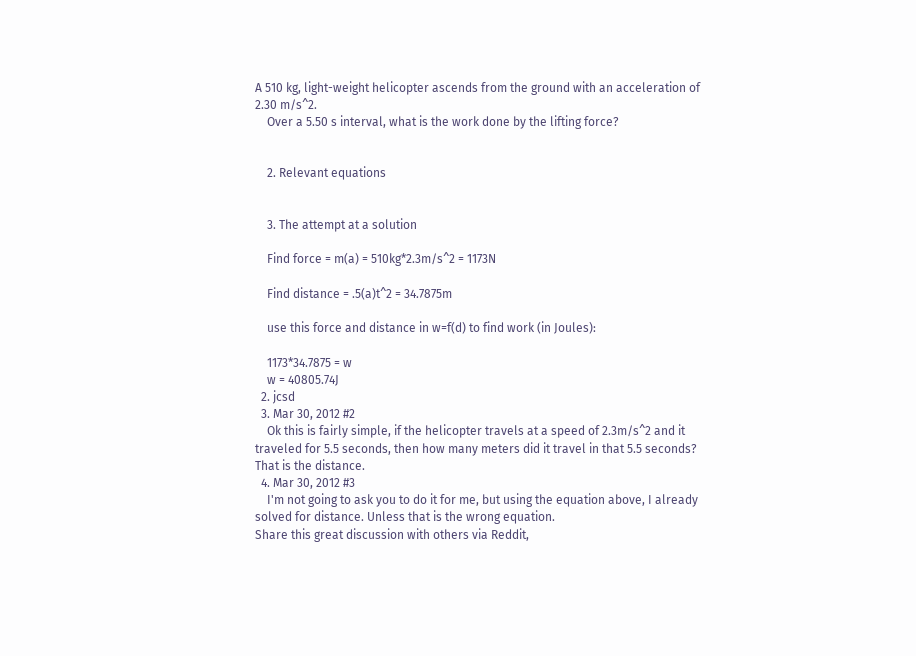A 510 kg, light-weight helicopter ascends from the ground with an acceleration of 2.30 m/s^2.
    Over a 5.50 s interval, what is the work done by the lifting force?


    2. Relevant equations


    3. The attempt at a solution

    Find force = m(a) = 510kg*2.3m/s^2 = 1173N

    Find distance = .5(a)t^2 = 34.7875m

    use this force and distance in w=f(d) to find work (in Joules):

    1173*34.7875 = w
    w = 40805.74J
  2. jcsd
  3. Mar 30, 2012 #2
    Ok this is fairly simple, if the helicopter travels at a speed of 2.3m/s^2 and it traveled for 5.5 seconds, then how many meters did it travel in that 5.5 seconds? That is the distance.
  4. Mar 30, 2012 #3
    I'm not going to ask you to do it for me, but using the equation above, I already solved for distance. Unless that is the wrong equation.
Share this great discussion with others via Reddit,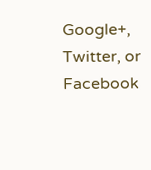Google+, Twitter, or Facebook